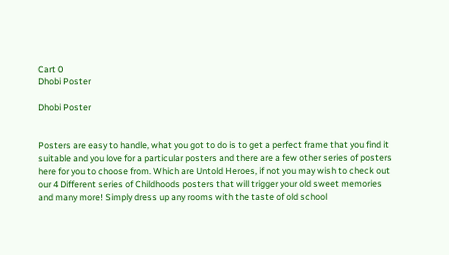Cart 0
Dhobi Poster

Dhobi Poster


Posters are easy to handle, what you got to do is to get a perfect frame that you find it suitable and you love for a particular posters and there are a few other series of posters here for you to choose from. Which are Untold Heroes, if not you may wish to check out our 4 Different series of Childhoods posters that will trigger your old sweet memories and many more! Simply dress up any rooms with the taste of old school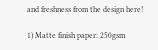and freshness from the design here!

1) Matte finish paper: 250gsm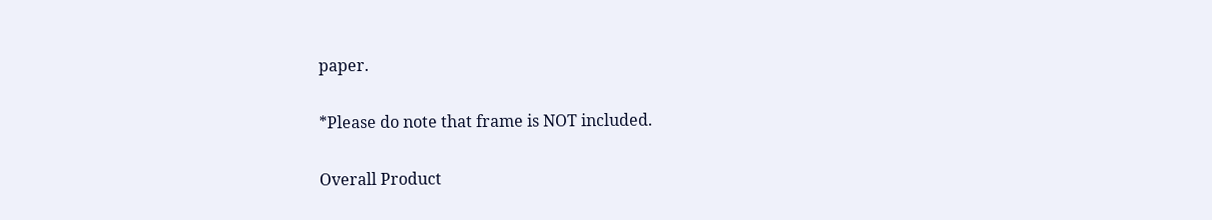paper.

*Please do note that frame is NOT included.

Overall Product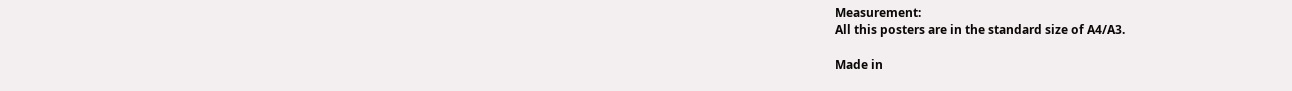Measurement:
All this posters are in the standard size of A4/A3.

Made in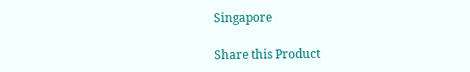Singapore

Share this Product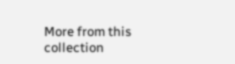More from this collection